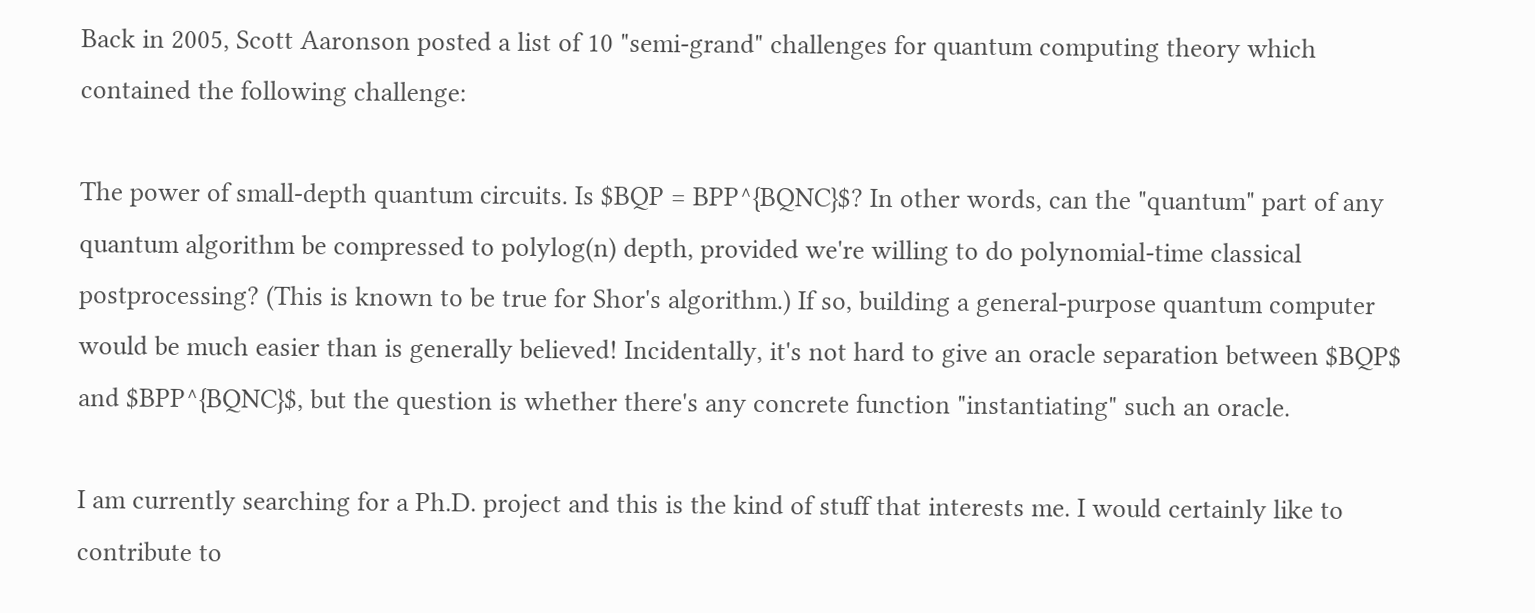Back in 2005, Scott Aaronson posted a list of 10 "semi-grand" challenges for quantum computing theory which contained the following challenge:

The power of small-depth quantum circuits. Is $BQP = BPP^{BQNC}$? In other words, can the "quantum" part of any quantum algorithm be compressed to polylog(n) depth, provided we're willing to do polynomial-time classical postprocessing? (This is known to be true for Shor's algorithm.) If so, building a general-purpose quantum computer would be much easier than is generally believed! Incidentally, it's not hard to give an oracle separation between $BQP$ and $BPP^{BQNC}$, but the question is whether there's any concrete function "instantiating" such an oracle.

I am currently searching for a Ph.D. project and this is the kind of stuff that interests me. I would certainly like to contribute to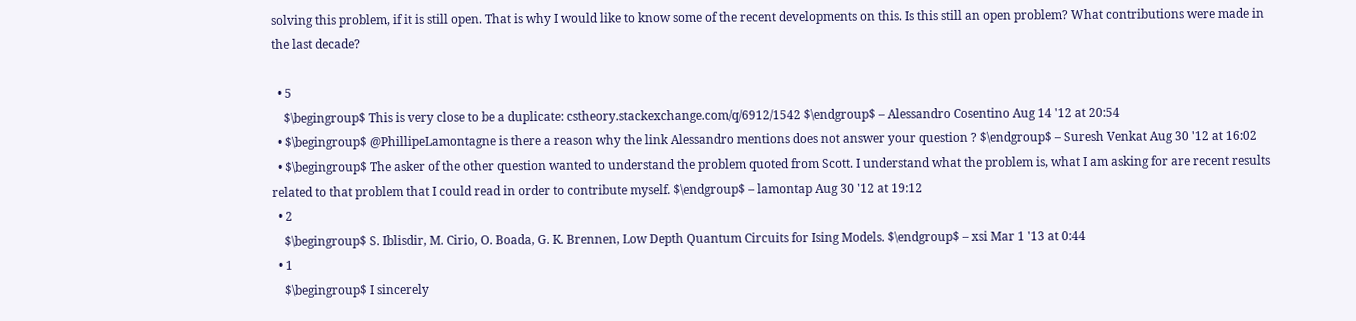solving this problem, if it is still open. That is why I would like to know some of the recent developments on this. Is this still an open problem? What contributions were made in the last decade?

  • 5
    $\begingroup$ This is very close to be a duplicate: cstheory.stackexchange.com/q/6912/1542 $\endgroup$ – Alessandro Cosentino Aug 14 '12 at 20:54
  • $\begingroup$ @PhillipeLamontagne is there a reason why the link Alessandro mentions does not answer your question ? $\endgroup$ – Suresh Venkat Aug 30 '12 at 16:02
  • $\begingroup$ The asker of the other question wanted to understand the problem quoted from Scott. I understand what the problem is, what I am asking for are recent results related to that problem that I could read in order to contribute myself. $\endgroup$ – lamontap Aug 30 '12 at 19:12
  • 2
    $\begingroup$ S. Iblisdir, M. Cirio, O. Boada, G. K. Brennen, Low Depth Quantum Circuits for Ising Models. $\endgroup$ – xsi Mar 1 '13 at 0:44
  • 1
    $\begingroup$ I sincerely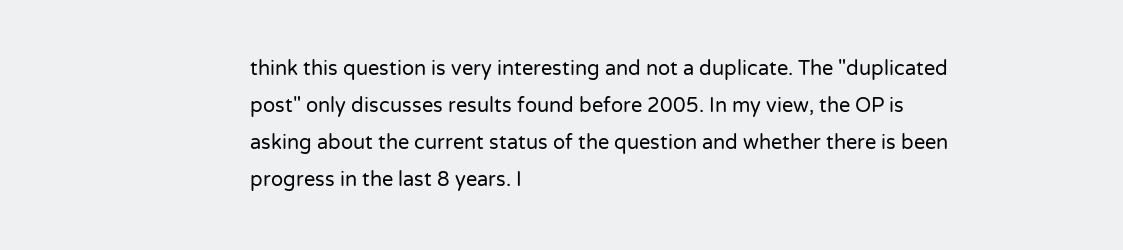think this question is very interesting and not a duplicate. The "duplicated post" only discusses results found before 2005. In my view, the OP is asking about the current status of the question and whether there is been progress in the last 8 years. I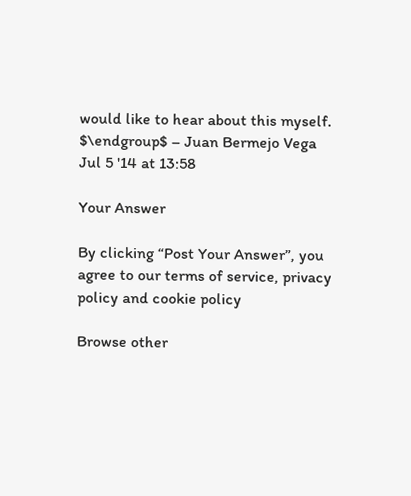would like to hear about this myself. $\endgroup$ – Juan Bermejo Vega Jul 5 '14 at 13:58

Your Answer

By clicking “Post Your Answer”, you agree to our terms of service, privacy policy and cookie policy

Browse other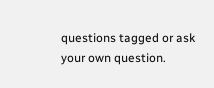questions tagged or ask your own question.